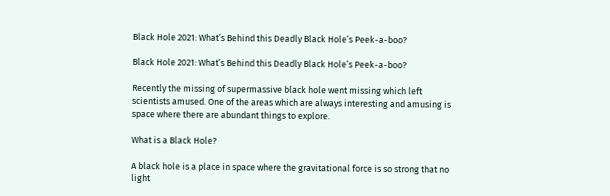Black Hole 2021: What’s Behind this Deadly Black Hole’s Peek-a-boo?

Black Hole 2021: What’s Behind this Deadly Black Hole’s Peek-a-boo?

Recently the missing of supermassive black hole went missing which left scientists amused. One of the areas which are always interesting and amusing is space where there are abundant things to explore.

What is a Black Hole?

A black hole is a place in space where the gravitational force is so strong that no light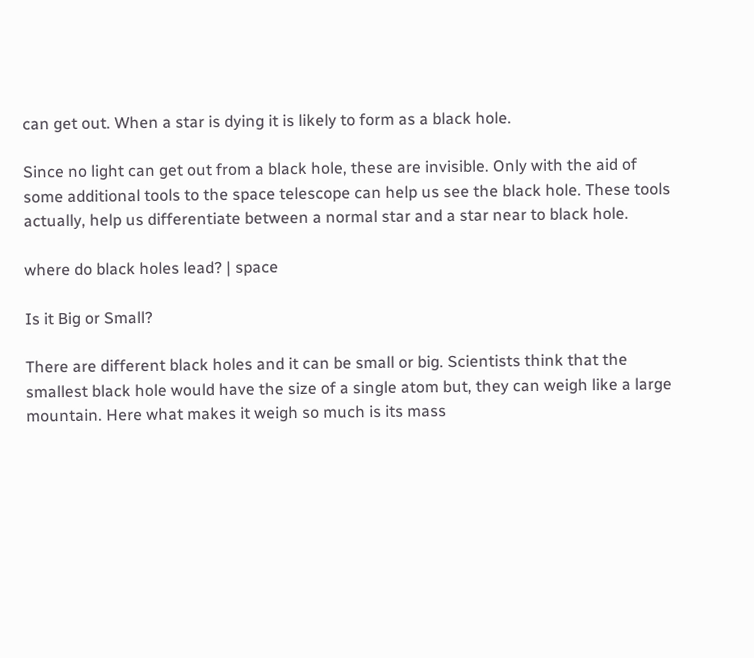can get out. When a star is dying it is likely to form as a black hole.

Since no light can get out from a black hole, these are invisible. Only with the aid of some additional tools to the space telescope can help us see the black hole. These tools actually, help us differentiate between a normal star and a star near to black hole.

where do black holes lead? | space

Is it Big or Small?

There are different black holes and it can be small or big. Scientists think that the smallest black hole would have the size of a single atom but, they can weigh like a large mountain. Here what makes it weigh so much is its mass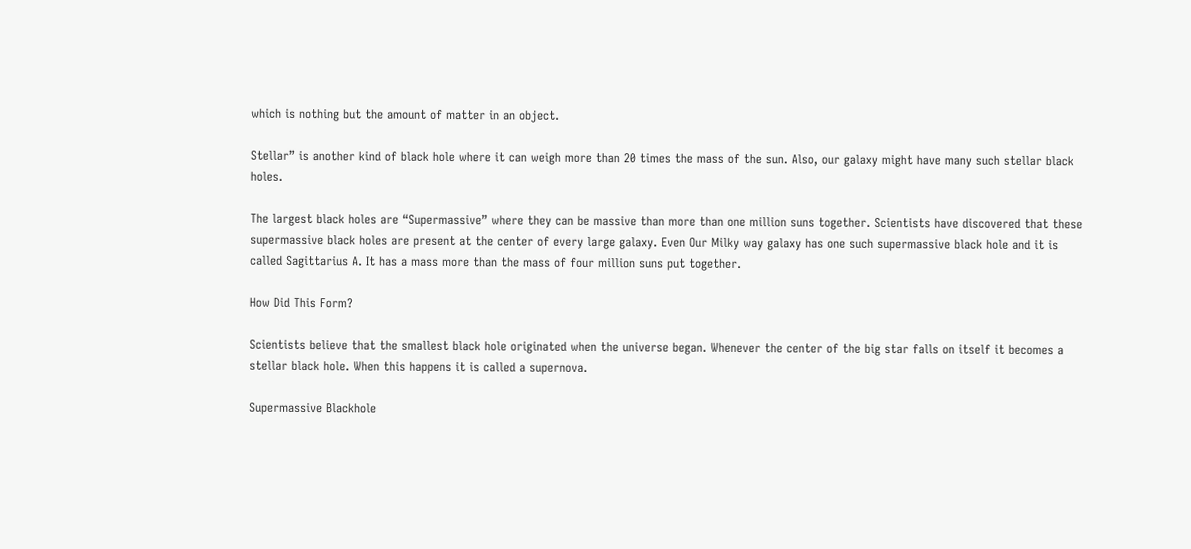which is nothing but the amount of matter in an object.

Stellar” is another kind of black hole where it can weigh more than 20 times the mass of the sun. Also, our galaxy might have many such stellar black holes.

The largest black holes are “Supermassive” where they can be massive than more than one million suns together. Scientists have discovered that these supermassive black holes are present at the center of every large galaxy. Even Our Milky way galaxy has one such supermassive black hole and it is called Sagittarius A. It has a mass more than the mass of four million suns put together.

How Did This Form?

Scientists believe that the smallest black hole originated when the universe began. Whenever the center of the big star falls on itself it becomes a stellar black hole. When this happens it is called a supernova.

Supermassive Blackhole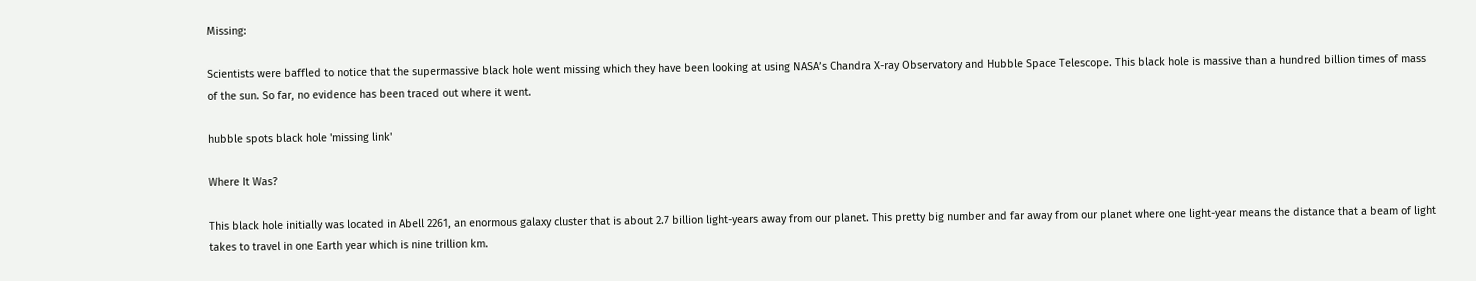Missing:

Scientists were baffled to notice that the supermassive black hole went missing which they have been looking at using NASA’s Chandra X-ray Observatory and Hubble Space Telescope. This black hole is massive than a hundred billion times of mass of the sun. So far, no evidence has been traced out where it went.

hubble spots black hole 'missing link'

Where It Was?

This black hole initially was located in Abell 2261, an enormous galaxy cluster that is about 2.7 billion light-years away from our planet. This pretty big number and far away from our planet where one light-year means the distance that a beam of light takes to travel in one Earth year which is nine trillion km.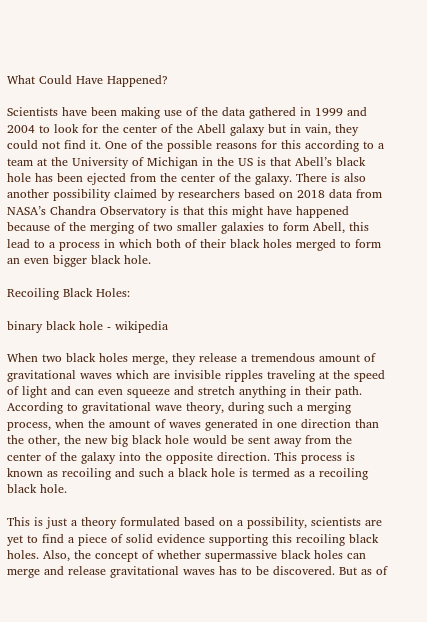What Could Have Happened?

Scientists have been making use of the data gathered in 1999 and 2004 to look for the center of the Abell galaxy but in vain, they could not find it. One of the possible reasons for this according to a team at the University of Michigan in the US is that Abell’s black hole has been ejected from the center of the galaxy. There is also another possibility claimed by researchers based on 2018 data from NASA’s Chandra Observatory is that this might have happened because of the merging of two smaller galaxies to form Abell, this lead to a process in which both of their black holes merged to form an even bigger black hole.

Recoiling Black Holes:

binary black hole - wikipedia

When two black holes merge, they release a tremendous amount of gravitational waves which are invisible ripples traveling at the speed of light and can even squeeze and stretch anything in their path. According to gravitational wave theory, during such a merging process, when the amount of waves generated in one direction than the other, the new big black hole would be sent away from the center of the galaxy into the opposite direction. This process is known as recoiling and such a black hole is termed as a recoiling black hole.

This is just a theory formulated based on a possibility, scientists are yet to find a piece of solid evidence supporting this recoiling black holes. Also, the concept of whether supermassive black holes can merge and release gravitational waves has to be discovered. But as of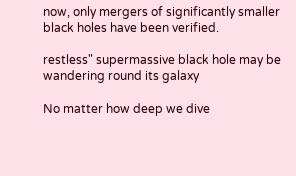now, only mergers of significantly smaller black holes have been verified.

restless" supermassive black hole may be wandering round its galaxy

No matter how deep we dive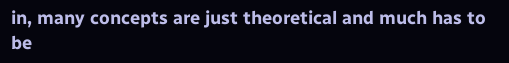in, many concepts are just theoretical and much has to be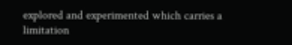explored and experimented which carries a limitation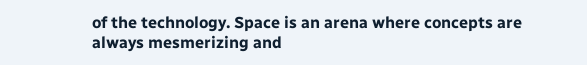of the technology. Space is an arena where concepts are always mesmerizing and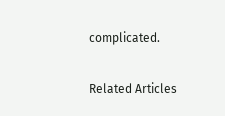complicated.

Related Articles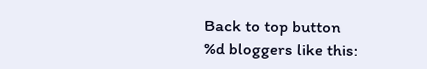Back to top button
%d bloggers like this: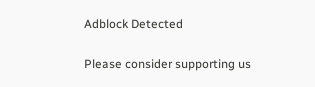Adblock Detected

Please consider supporting us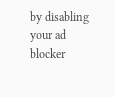by disabling your ad blocker